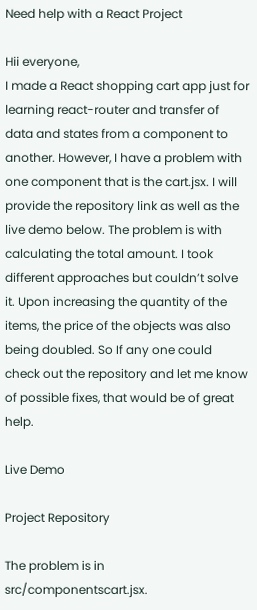Need help with a React Project

Hii everyone,
I made a React shopping cart app just for learning react-router and transfer of data and states from a component to another. However, I have a problem with one component that is the cart.jsx. I will provide the repository link as well as the live demo below. The problem is with calculating the total amount. I took different approaches but couldn’t solve it. Upon increasing the quantity of the items, the price of the objects was also being doubled. So If any one could check out the repository and let me know of possible fixes, that would be of great help.

Live Demo

Project Repository

The problem is in src/componentscart.jsx.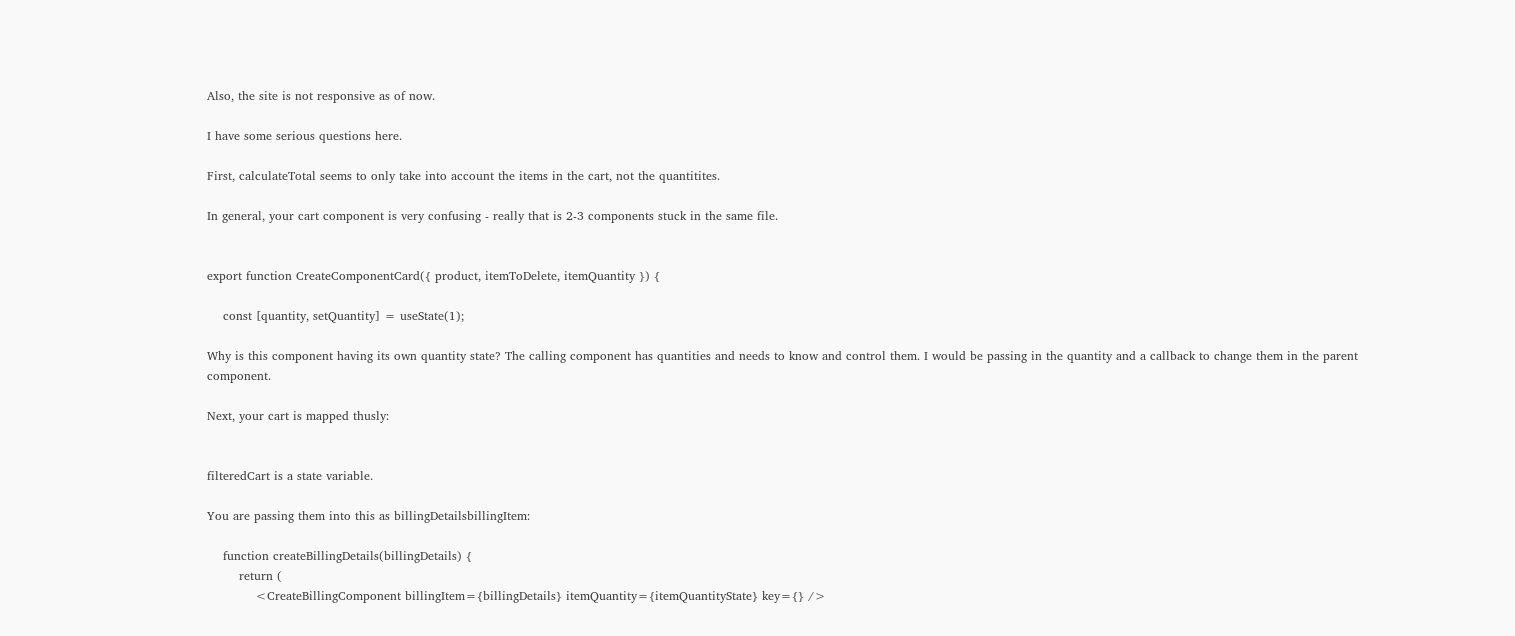Also, the site is not responsive as of now.

I have some serious questions here.

First, calculateTotal seems to only take into account the items in the cart, not the quantitites.

In general, your cart component is very confusing - really that is 2-3 components stuck in the same file.


export function CreateComponentCard({ product, itemToDelete, itemQuantity }) {

    const [quantity, setQuantity] = useState(1);

Why is this component having its own quantity state? The calling component has quantities and needs to know and control them. I would be passing in the quantity and a callback to change them in the parent component.

Next, your cart is mapped thusly:


filteredCart is a state variable.

You are passing them into this as billingDetailsbillingItem:

    function createBillingDetails(billingDetails) {
        return (
            <CreateBillingComponent billingItem={billingDetails} itemQuantity={itemQuantityState} key={} />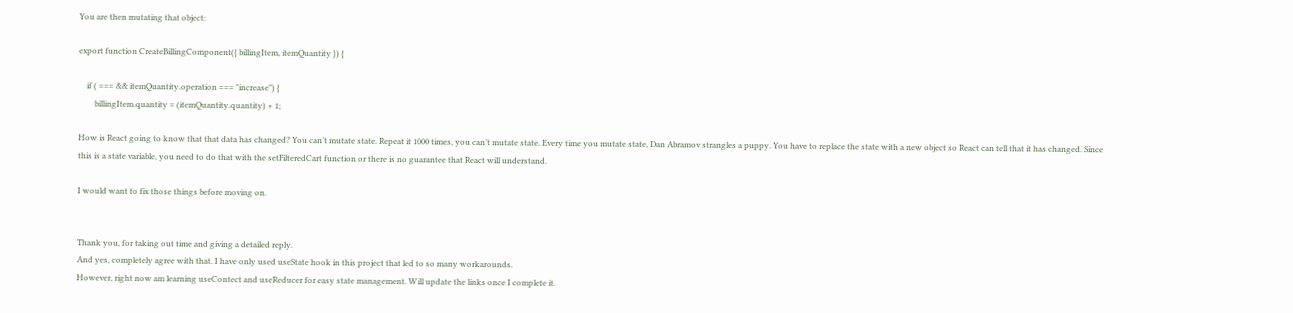You are then mutating that object:

export function CreateBillingComponent({ billingItem, itemQuantity }) {

    if ( === && itemQuantity.operation === "increase") {
        billingItem.quantity = (itemQuantity.quantity) + 1;

How is React going to know that that data has changed? You can’t mutate state. Repeat it 1000 times, you can’t mutate state. Every time you mutate state, Dan Abramov strangles a puppy. You have to replace the state with a new object so React can tell that it has changed. Since this is a state variable, you need to do that with the setFilteredCart function or there is no guarantee that React will understand.

I would want to fix those things before moving on.


Thank you, for taking out time and giving a detailed reply.
And yes, completely agree with that. I have only used useState hook in this project that led to so many workarounds.
However, right now am learning useContect and useReducer for easy state management. Will update the links once I complete it.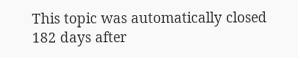This topic was automatically closed 182 days after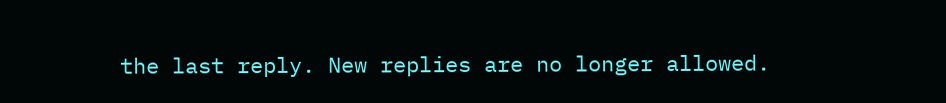the last reply. New replies are no longer allowed.